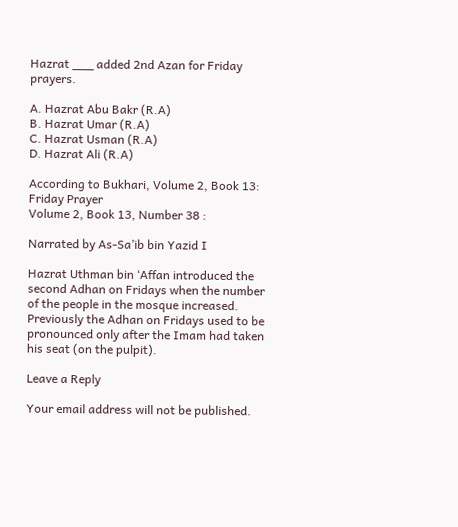Hazrat ___ added 2nd Azan for Friday prayers.

A. Hazrat Abu Bakr (R.A)
B. Hazrat Umar (R.A)
C. Hazrat Usman (R.A)
D. Hazrat Ali (R.A)

According to Bukhari, Volume 2, Book 13: Friday Prayer
Volume 2, Book 13, Number 38 :

Narrated by As-Sa’ib bin Yazid I

Hazrat Uthman bin ‘Affan introduced the second Adhan on Fridays when the number of the people in the mosque increased. Previously the Adhan on Fridays used to be pronounced only after the Imam had taken his seat (on the pulpit).

Leave a Reply

Your email address will not be published.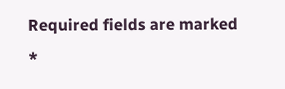Required fields are marked *